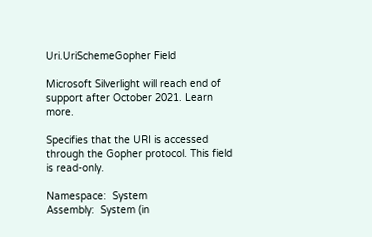Uri.UriSchemeGopher Field

Microsoft Silverlight will reach end of support after October 2021. Learn more.

Specifies that the URI is accessed through the Gopher protocol. This field is read-only.

Namespace:  System
Assembly:  System (in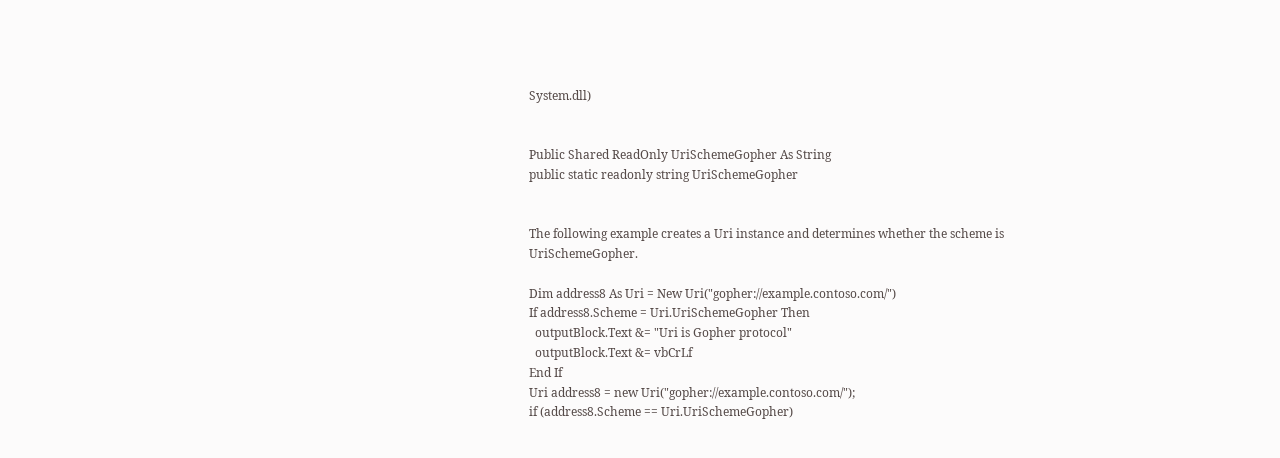System.dll)


Public Shared ReadOnly UriSchemeGopher As String
public static readonly string UriSchemeGopher


The following example creates a Uri instance and determines whether the scheme is UriSchemeGopher.

Dim address8 As Uri = New Uri("gopher://example.contoso.com/")
If address8.Scheme = Uri.UriSchemeGopher Then
  outputBlock.Text &= "Uri is Gopher protocol"
  outputBlock.Text &= vbCrLf
End If
Uri address8 = new Uri("gopher://example.contoso.com/");
if (address8.Scheme == Uri.UriSchemeGopher)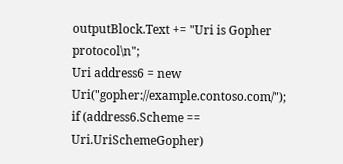outputBlock.Text += "Uri is Gopher protocol\n";
Uri address6 = new Uri("gopher://example.contoso.com/");
if (address6.Scheme == Uri.UriSchemeGopher)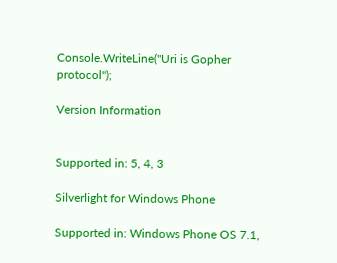Console.WriteLine("Uri is Gopher protocol");

Version Information


Supported in: 5, 4, 3

Silverlight for Windows Phone

Supported in: Windows Phone OS 7.1,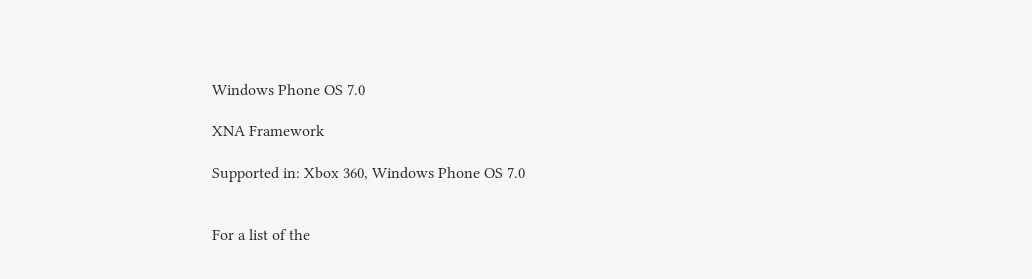Windows Phone OS 7.0

XNA Framework

Supported in: Xbox 360, Windows Phone OS 7.0


For a list of the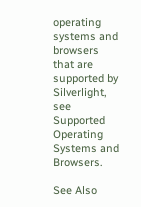operating systems and browsers that are supported by Silverlight, see Supported Operating Systems and Browsers.

See Also